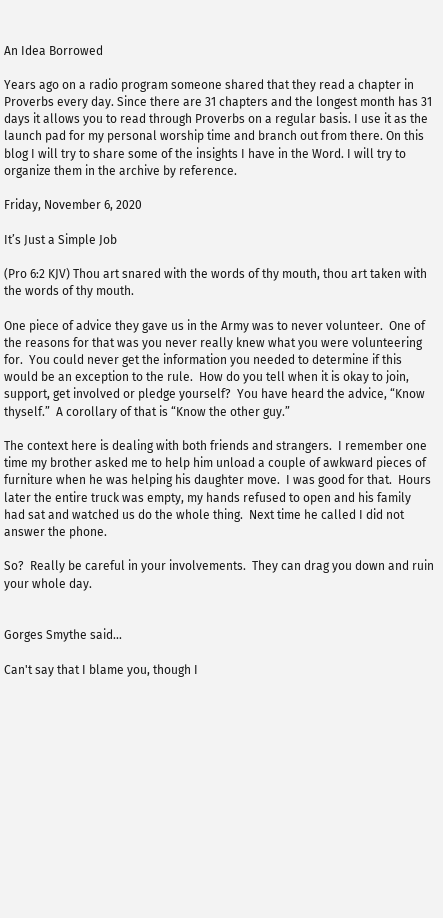An Idea Borrowed

Years ago on a radio program someone shared that they read a chapter in Proverbs every day. Since there are 31 chapters and the longest month has 31 days it allows you to read through Proverbs on a regular basis. I use it as the launch pad for my personal worship time and branch out from there. On this blog I will try to share some of the insights I have in the Word. I will try to organize them in the archive by reference.

Friday, November 6, 2020

It’s Just a Simple Job

(Pro 6:2 KJV) Thou art snared with the words of thy mouth, thou art taken with the words of thy mouth.

One piece of advice they gave us in the Army was to never volunteer.  One of the reasons for that was you never really knew what you were volunteering for.  You could never get the information you needed to determine if this would be an exception to the rule.  How do you tell when it is okay to join, support, get involved or pledge yourself?  You have heard the advice, “Know thyself.”  A corollary of that is “Know the other guy.”

The context here is dealing with both friends and strangers.  I remember one time my brother asked me to help him unload a couple of awkward pieces of furniture when he was helping his daughter move.  I was good for that.  Hours later the entire truck was empty, my hands refused to open and his family had sat and watched us do the whole thing.  Next time he called I did not answer the phone.

So?  Really be careful in your involvements.  They can drag you down and ruin your whole day.


Gorges Smythe said...

Can't say that I blame you, though I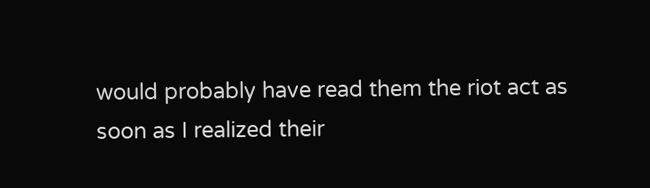would probably have read them the riot act as soon as I realized their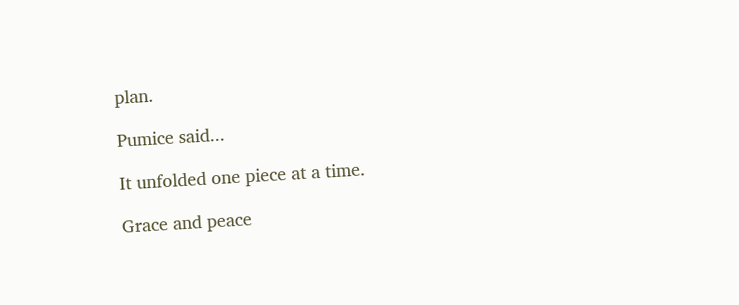plan.

Pumice said...

It unfolded one piece at a time.

Grace and peace